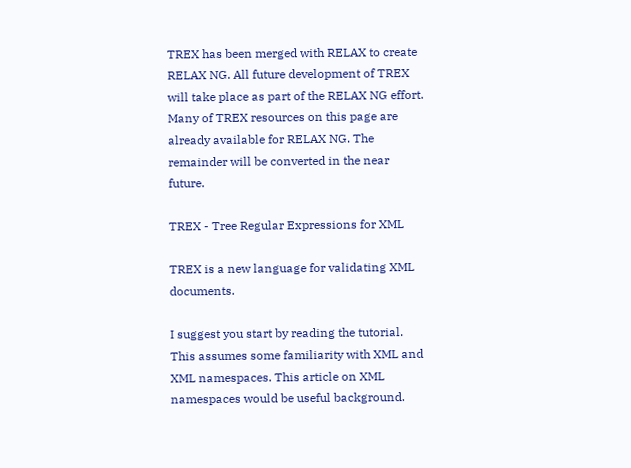TREX has been merged with RELAX to create RELAX NG. All future development of TREX will take place as part of the RELAX NG effort. Many of TREX resources on this page are already available for RELAX NG. The remainder will be converted in the near future.

TREX - Tree Regular Expressions for XML

TREX is a new language for validating XML documents.

I suggest you start by reading the tutorial. This assumes some familiarity with XML and XML namespaces. This article on XML namespaces would be useful background.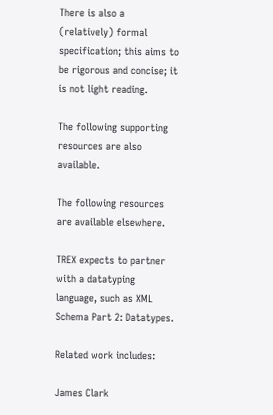There is also a (relatively) formal specification; this aims to be rigorous and concise; it is not light reading.

The following supporting resources are also available.

The following resources are available elsewhere.

TREX expects to partner with a datatyping language, such as XML Schema Part 2: Datatypes.

Related work includes:

James Clark